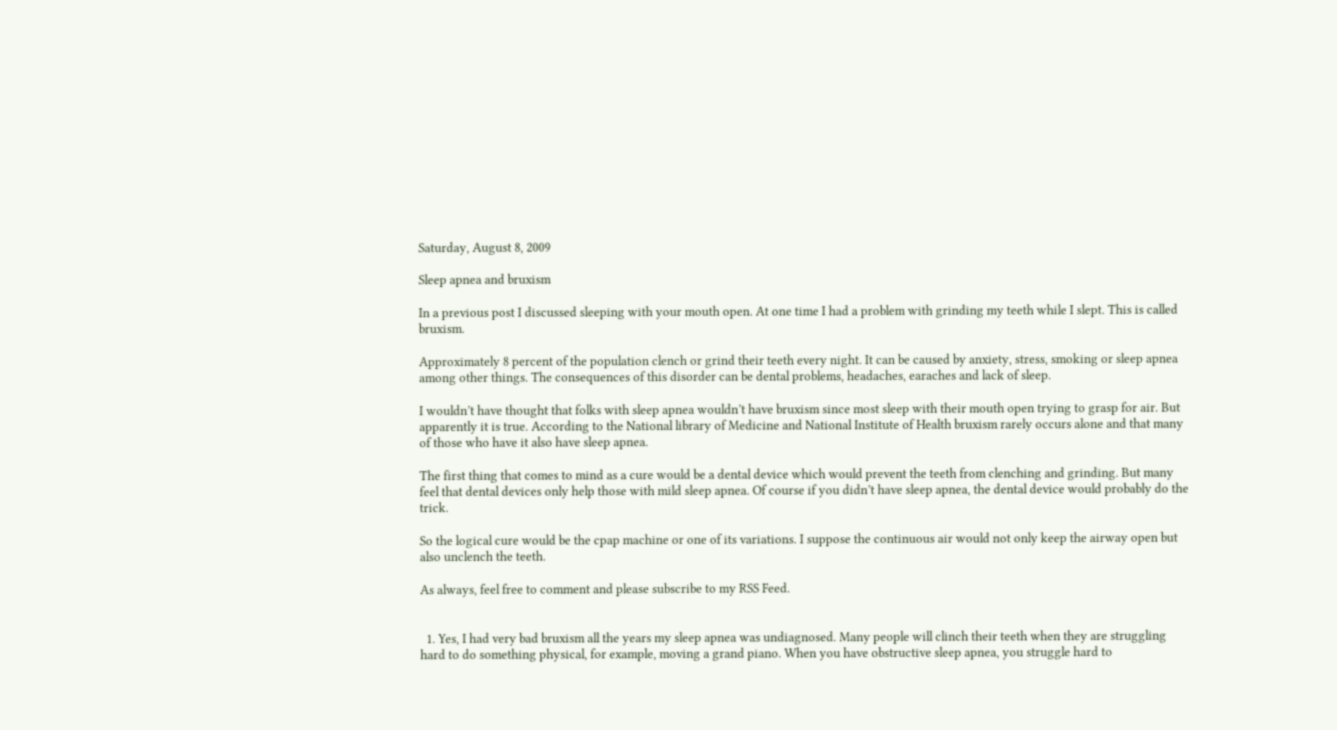Saturday, August 8, 2009

Sleep apnea and bruxism

In a previous post I discussed sleeping with your mouth open. At one time I had a problem with grinding my teeth while I slept. This is called bruxism.

Approximately 8 percent of the population clench or grind their teeth every night. It can be caused by anxiety, stress, smoking or sleep apnea among other things. The consequences of this disorder can be dental problems, headaches, earaches and lack of sleep.

I wouldn’t have thought that folks with sleep apnea wouldn’t have bruxism since most sleep with their mouth open trying to grasp for air. But apparently it is true. According to the National library of Medicine and National Institute of Health bruxism rarely occurs alone and that many of those who have it also have sleep apnea.

The first thing that comes to mind as a cure would be a dental device which would prevent the teeth from clenching and grinding. But many feel that dental devices only help those with mild sleep apnea. Of course if you didn’t have sleep apnea, the dental device would probably do the trick.

So the logical cure would be the cpap machine or one of its variations. I suppose the continuous air would not only keep the airway open but also unclench the teeth.

As always, feel free to comment and please subscribe to my RSS Feed.


  1. Yes, I had very bad bruxism all the years my sleep apnea was undiagnosed. Many people will clinch their teeth when they are struggling hard to do something physical, for example, moving a grand piano. When you have obstructive sleep apnea, you struggle hard to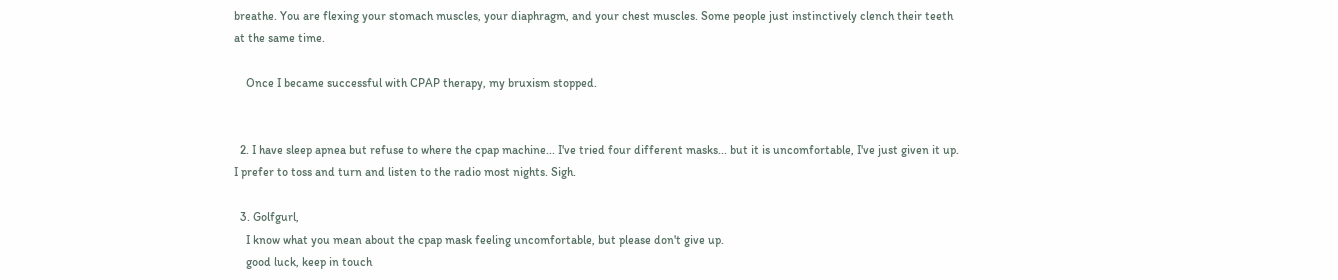breathe. You are flexing your stomach muscles, your diaphragm, and your chest muscles. Some people just instinctively clench their teeth at the same time.

    Once I became successful with CPAP therapy, my bruxism stopped.


  2. I have sleep apnea but refuse to where the cpap machine... I've tried four different masks... but it is uncomfortable, I've just given it up. I prefer to toss and turn and listen to the radio most nights. Sigh.

  3. Golfgurl,
    I know what you mean about the cpap mask feeling uncomfortable, but please don't give up.
    good luck, keep in touch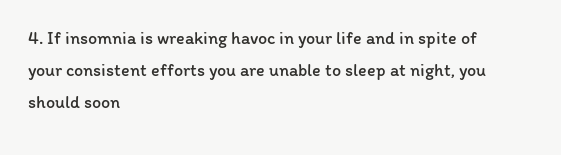4. If insomnia is wreaking havoc in your life and in spite of your consistent efforts you are unable to sleep at night, you should soon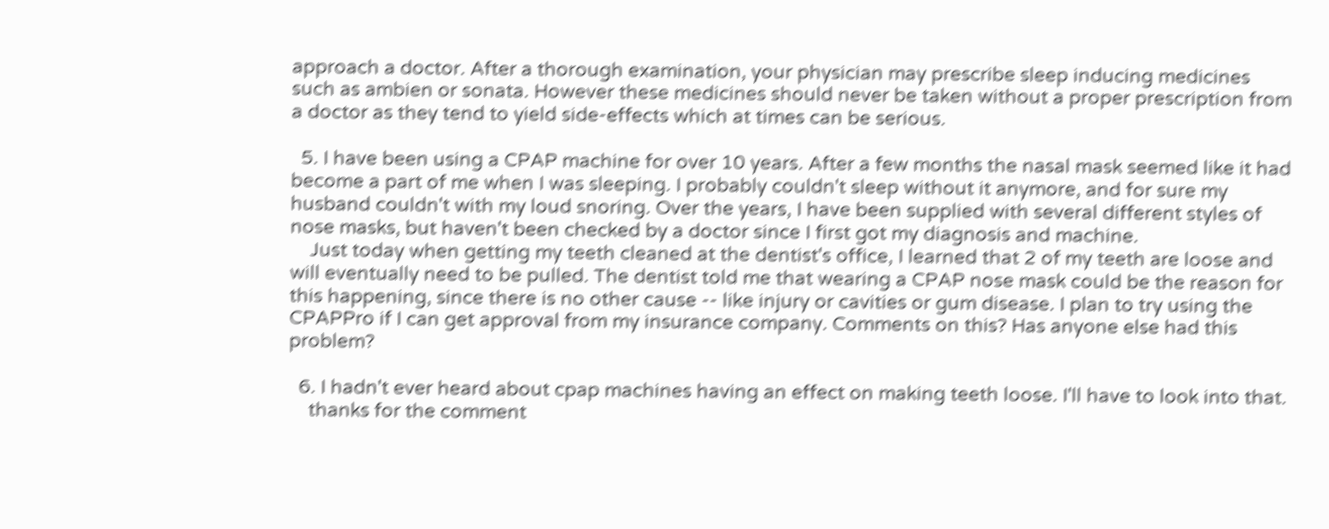approach a doctor. After a thorough examination, your physician may prescribe sleep inducing medicines such as ambien or sonata. However these medicines should never be taken without a proper prescription from a doctor as they tend to yield side-effects which at times can be serious.

  5. I have been using a CPAP machine for over 10 years. After a few months the nasal mask seemed like it had become a part of me when I was sleeping. I probably couldn't sleep without it anymore, and for sure my husband couldn't with my loud snoring. Over the years, I have been supplied with several different styles of nose masks, but haven't been checked by a doctor since I first got my diagnosis and machine.
    Just today when getting my teeth cleaned at the dentist's office, I learned that 2 of my teeth are loose and will eventually need to be pulled. The dentist told me that wearing a CPAP nose mask could be the reason for this happening, since there is no other cause -- like injury or cavities or gum disease. I plan to try using the CPAPPro if I can get approval from my insurance company. Comments on this? Has anyone else had this problem?

  6. I hadn't ever heard about cpap machines having an effect on making teeth loose. I'll have to look into that.
    thanks for the comment